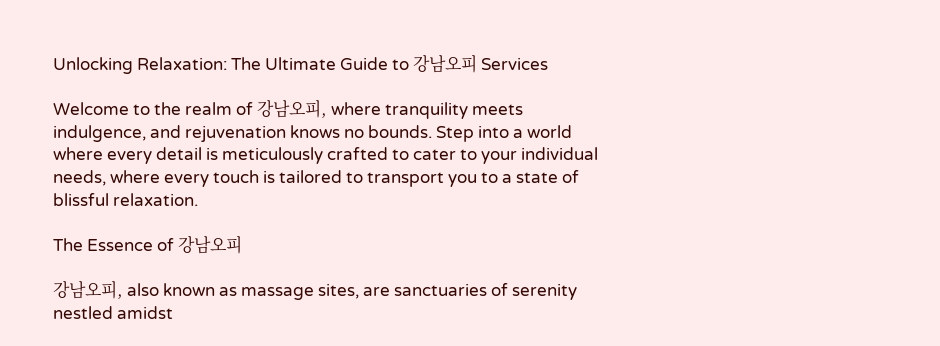Unlocking Relaxation: The Ultimate Guide to 강남오피 Services

Welcome to the realm of 강남오피, where tranquility meets indulgence, and rejuvenation knows no bounds. Step into a world where every detail is meticulously crafted to cater to your individual needs, where every touch is tailored to transport you to a state of blissful relaxation.

The Essence of 강남오피

강남오피, also known as massage sites, are sanctuaries of serenity nestled amidst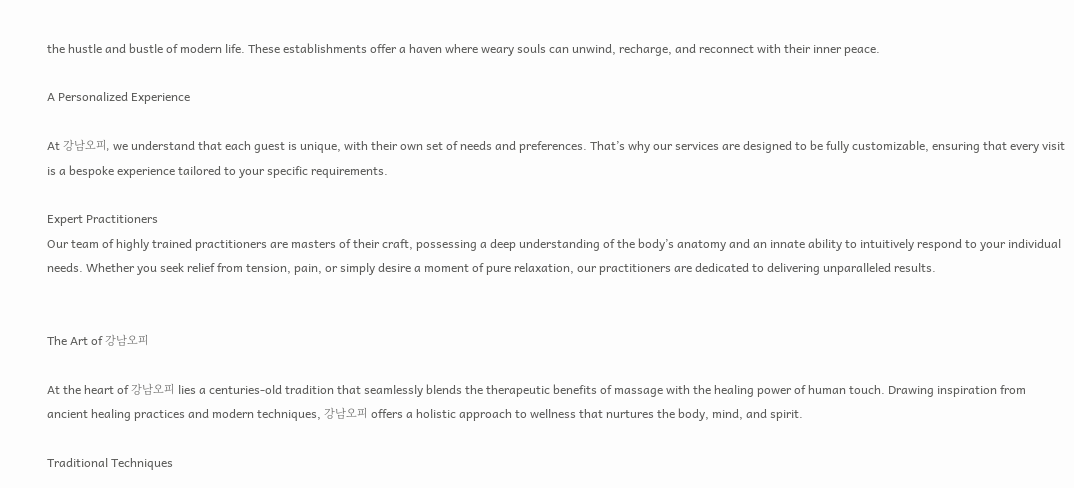the hustle and bustle of modern life. These establishments offer a haven where weary souls can unwind, recharge, and reconnect with their inner peace.

A Personalized Experience

At 강남오피, we understand that each guest is unique, with their own set of needs and preferences. That’s why our services are designed to be fully customizable, ensuring that every visit is a bespoke experience tailored to your specific requirements.

Expert Practitioners
Our team of highly trained practitioners are masters of their craft, possessing a deep understanding of the body’s anatomy and an innate ability to intuitively respond to your individual needs. Whether you seek relief from tension, pain, or simply desire a moment of pure relaxation, our practitioners are dedicated to delivering unparalleled results.


The Art of 강남오피

At the heart of 강남오피 lies a centuries-old tradition that seamlessly blends the therapeutic benefits of massage with the healing power of human touch. Drawing inspiration from ancient healing practices and modern techniques, 강남오피 offers a holistic approach to wellness that nurtures the body, mind, and spirit.

Traditional Techniques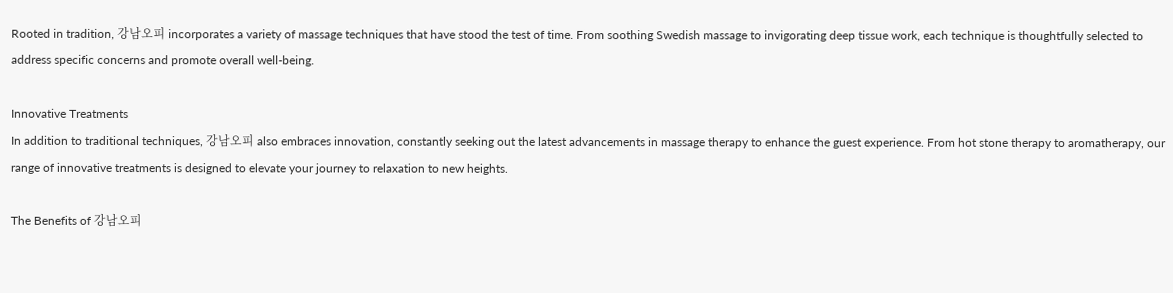Rooted in tradition, 강남오피 incorporates a variety of massage techniques that have stood the test of time. From soothing Swedish massage to invigorating deep tissue work, each technique is thoughtfully selected to address specific concerns and promote overall well-being.

Innovative Treatments
In addition to traditional techniques, 강남오피 also embraces innovation, constantly seeking out the latest advancements in massage therapy to enhance the guest experience. From hot stone therapy to aromatherapy, our range of innovative treatments is designed to elevate your journey to relaxation to new heights.

The Benefits of 강남오피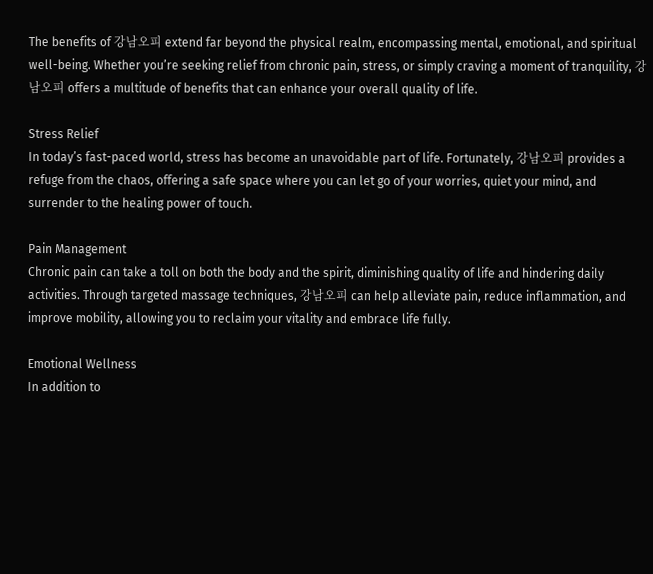The benefits of 강남오피 extend far beyond the physical realm, encompassing mental, emotional, and spiritual well-being. Whether you’re seeking relief from chronic pain, stress, or simply craving a moment of tranquility, 강남오피 offers a multitude of benefits that can enhance your overall quality of life.

Stress Relief
In today’s fast-paced world, stress has become an unavoidable part of life. Fortunately, 강남오피 provides a refuge from the chaos, offering a safe space where you can let go of your worries, quiet your mind, and surrender to the healing power of touch.

Pain Management
Chronic pain can take a toll on both the body and the spirit, diminishing quality of life and hindering daily activities. Through targeted massage techniques, 강남오피 can help alleviate pain, reduce inflammation, and improve mobility, allowing you to reclaim your vitality and embrace life fully.

Emotional Wellness
In addition to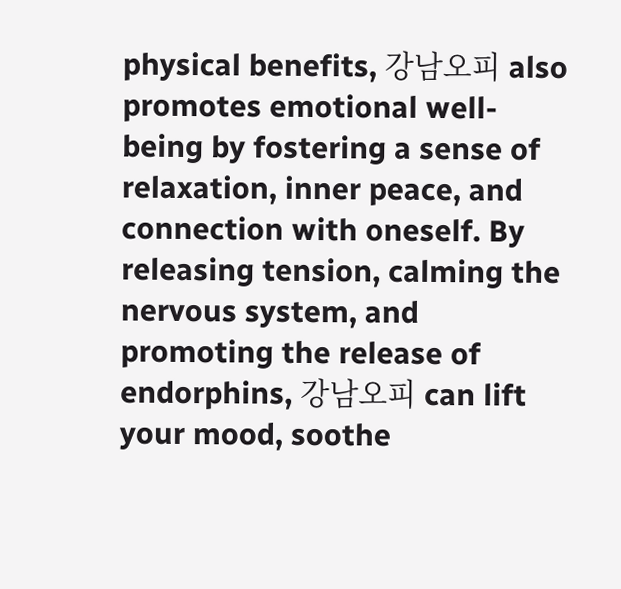physical benefits, 강남오피 also promotes emotional well-being by fostering a sense of relaxation, inner peace, and connection with oneself. By releasing tension, calming the nervous system, and promoting the release of endorphins, 강남오피 can lift your mood, soothe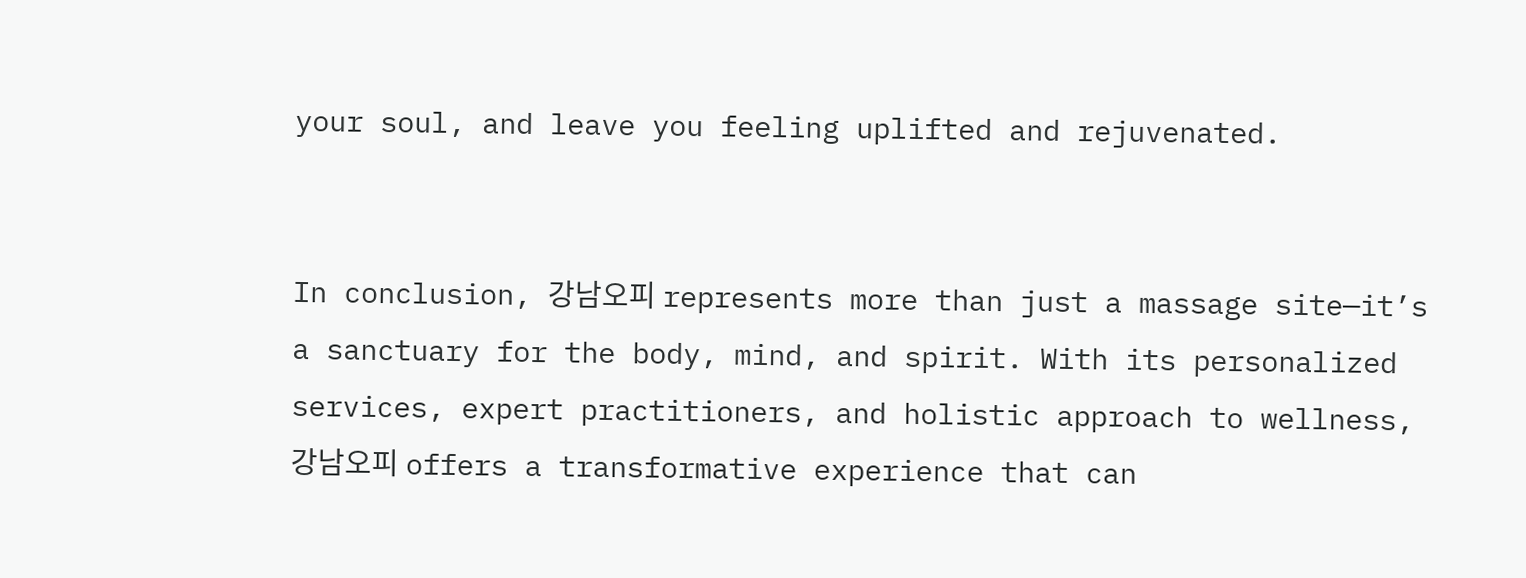your soul, and leave you feeling uplifted and rejuvenated.


In conclusion, 강남오피 represents more than just a massage site—it’s a sanctuary for the body, mind, and spirit. With its personalized services, expert practitioners, and holistic approach to wellness, 강남오피 offers a transformative experience that can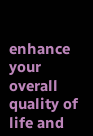enhance your overall quality of life and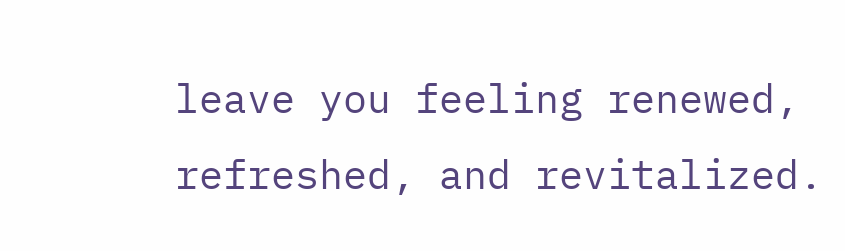leave you feeling renewed, refreshed, and revitalized.